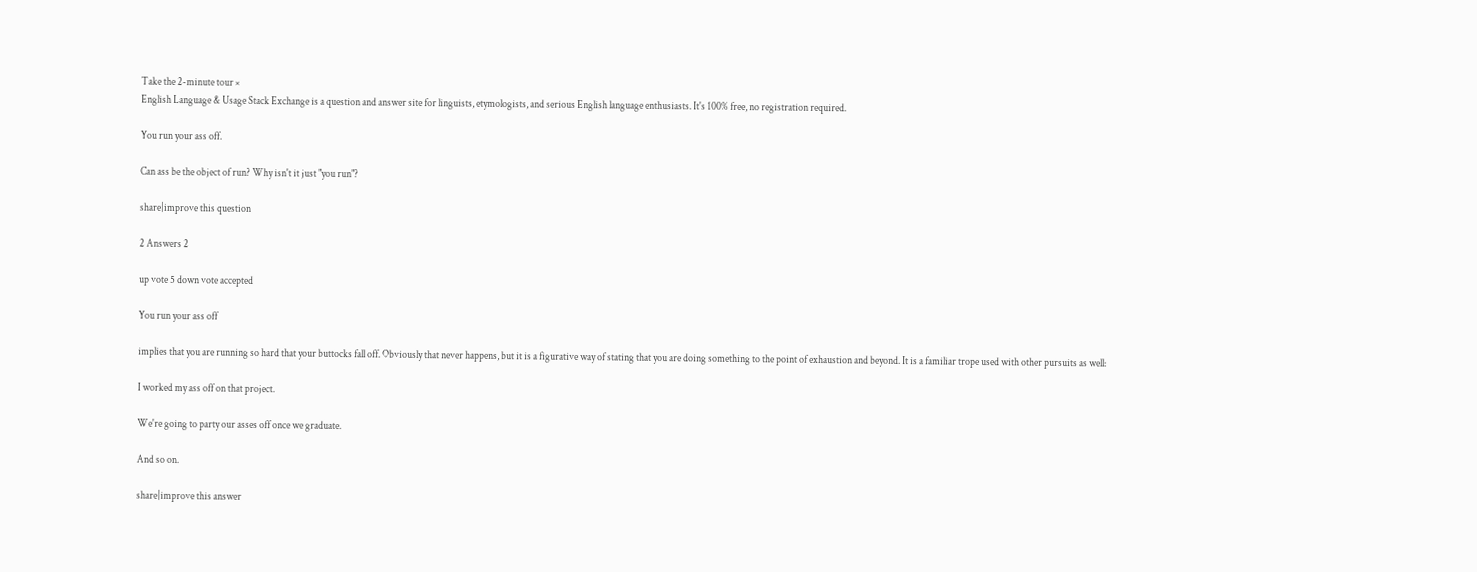Take the 2-minute tour ×
English Language & Usage Stack Exchange is a question and answer site for linguists, etymologists, and serious English language enthusiasts. It's 100% free, no registration required.

You run your ass off.

Can ass be the object of run? Why isn't it just "you run"?

share|improve this question

2 Answers 2

up vote 5 down vote accepted

You run your ass off

implies that you are running so hard that your buttocks fall off. Obviously that never happens, but it is a figurative way of stating that you are doing something to the point of exhaustion and beyond. It is a familiar trope used with other pursuits as well:

I worked my ass off on that project.

We're going to party our asses off once we graduate.

And so on.

share|improve this answer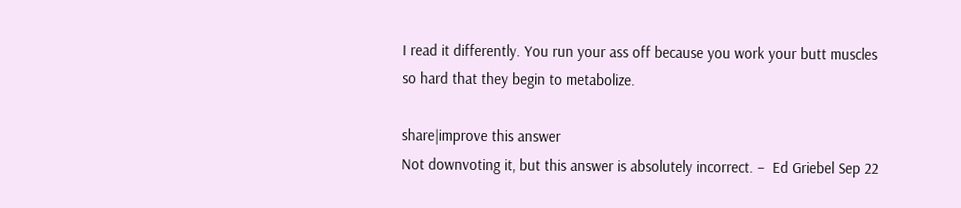I read it differently. You run your ass off because you work your butt muscles so hard that they begin to metabolize.

share|improve this answer
Not downvoting it, but this answer is absolutely incorrect. –  Ed Griebel Sep 22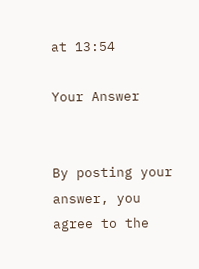at 13:54

Your Answer


By posting your answer, you agree to the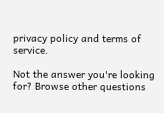privacy policy and terms of service.

Not the answer you're looking for? Browse other questions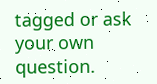tagged or ask your own question.